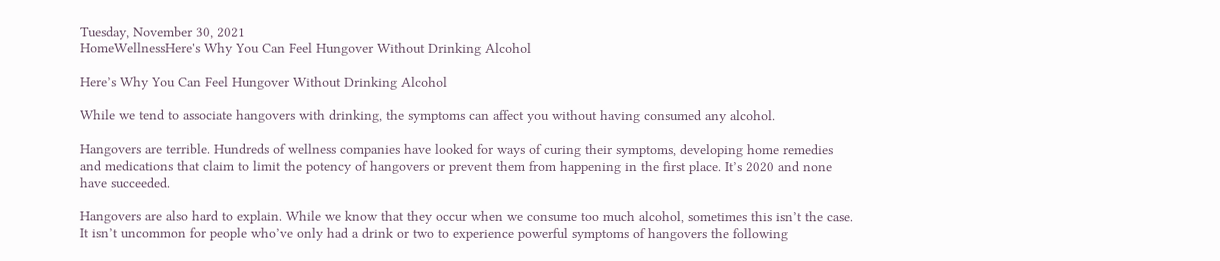Tuesday, November 30, 2021
HomeWellnessHere's Why You Can Feel Hungover Without Drinking Alcohol

Here’s Why You Can Feel Hungover Without Drinking Alcohol

While we tend to associate hangovers with drinking, the symptoms can affect you without having consumed any alcohol.

Hangovers are terrible. Hundreds of wellness companies have looked for ways of curing their symptoms, developing home remedies and medications that claim to limit the potency of hangovers or prevent them from happening in the first place. It’s 2020 and none have succeeded.

Hangovers are also hard to explain. While we know that they occur when we consume too much alcohol, sometimes this isn’t the case. It isn’t uncommon for people who’ve only had a drink or two to experience powerful symptoms of hangovers the following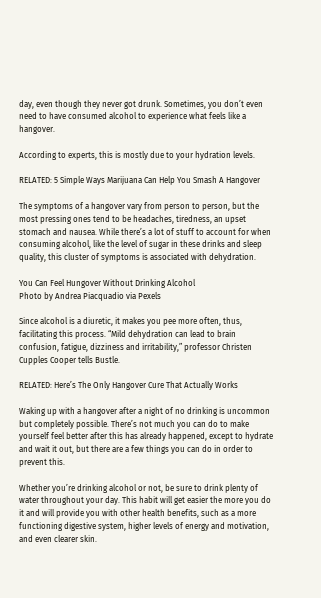day, even though they never got drunk. Sometimes, you don’t even need to have consumed alcohol to experience what feels like a hangover.

According to experts, this is mostly due to your hydration levels.

RELATED: 5 Simple Ways Marijuana Can Help You Smash A Hangover

The symptoms of a hangover vary from person to person, but the most pressing ones tend to be headaches, tiredness, an upset stomach and nausea. While there’s a lot of stuff to account for when consuming alcohol, like the level of sugar in these drinks and sleep quality, this cluster of symptoms is associated with dehydration.

You Can Feel Hungover Without Drinking Alcohol
Photo by Andrea Piacquadio via Pexels

Since alcohol is a diuretic, it makes you pee more often, thus, facilitating this process. “Mild dehydration can lead to brain confusion, fatigue, dizziness and irritability,” professor Christen Cupples Cooper tells Bustle.

RELATED: Here’s The Only Hangover Cure That Actually Works

Waking up with a hangover after a night of no drinking is uncommon but completely possible. There’s not much you can do to make yourself feel better after this has already happened, except to hydrate and wait it out, but there are a few things you can do in order to prevent this.

Whether you’re drinking alcohol or not, be sure to drink plenty of water throughout your day. This habit will get easier the more you do it and will provide you with other health benefits, such as a more functioning digestive system, higher levels of energy and motivation, and even clearer skin.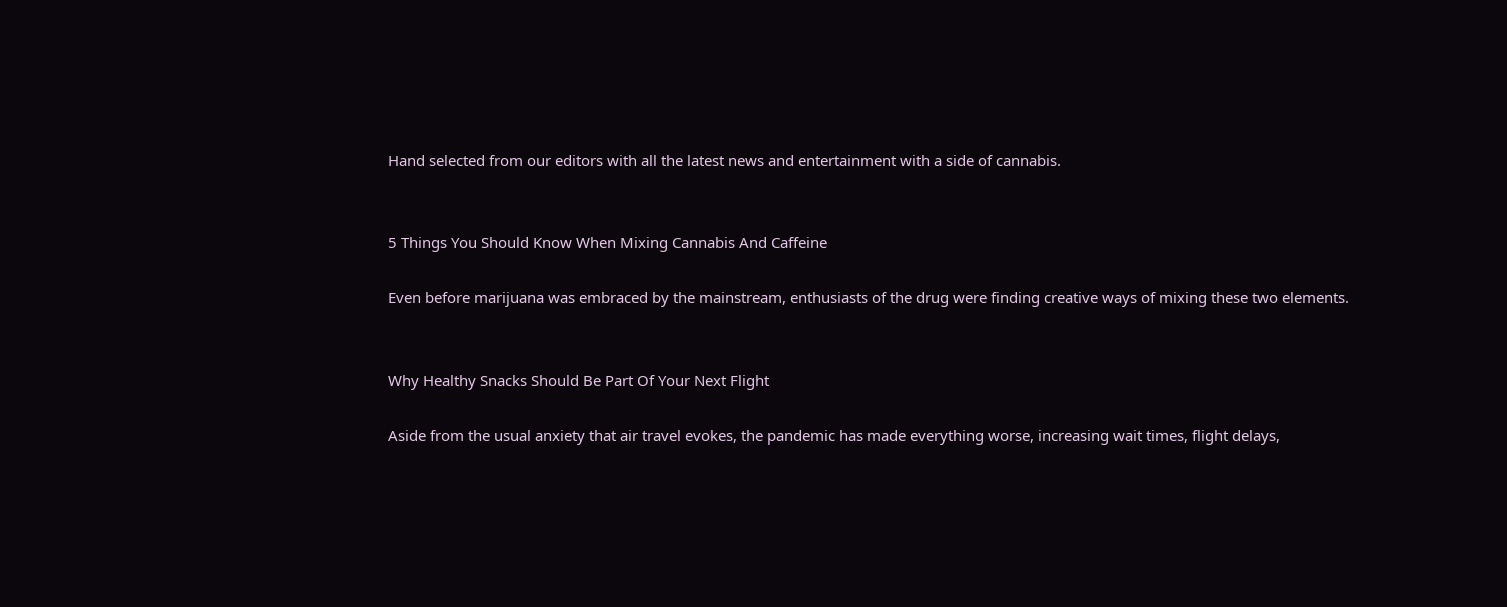Hand selected from our editors with all the latest news and entertainment with a side of cannabis.


5 Things You Should Know When Mixing Cannabis And Caffeine

Even before marijuana was embraced by the mainstream, enthusiasts of the drug were finding creative ways of mixing these two elements.


Why Healthy Snacks Should Be Part Of Your Next Flight

Aside from the usual anxiety that air travel evokes, the pandemic has made everything worse, increasing wait times, flight delays,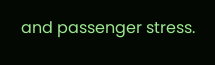and passenger stress.